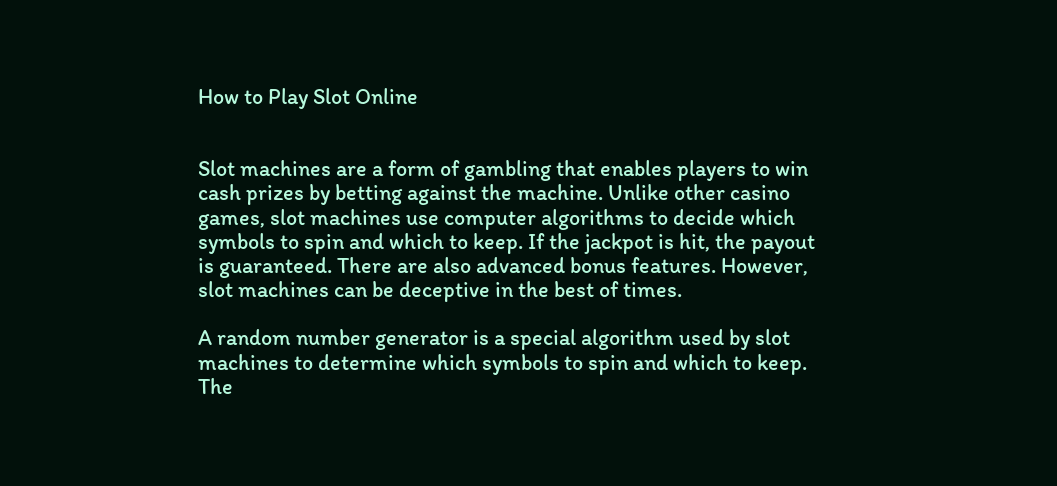How to Play Slot Online


Slot machines are a form of gambling that enables players to win cash prizes by betting against the machine. Unlike other casino games, slot machines use computer algorithms to decide which symbols to spin and which to keep. If the jackpot is hit, the payout is guaranteed. There are also advanced bonus features. However, slot machines can be deceptive in the best of times.

A random number generator is a special algorithm used by slot machines to determine which symbols to spin and which to keep. The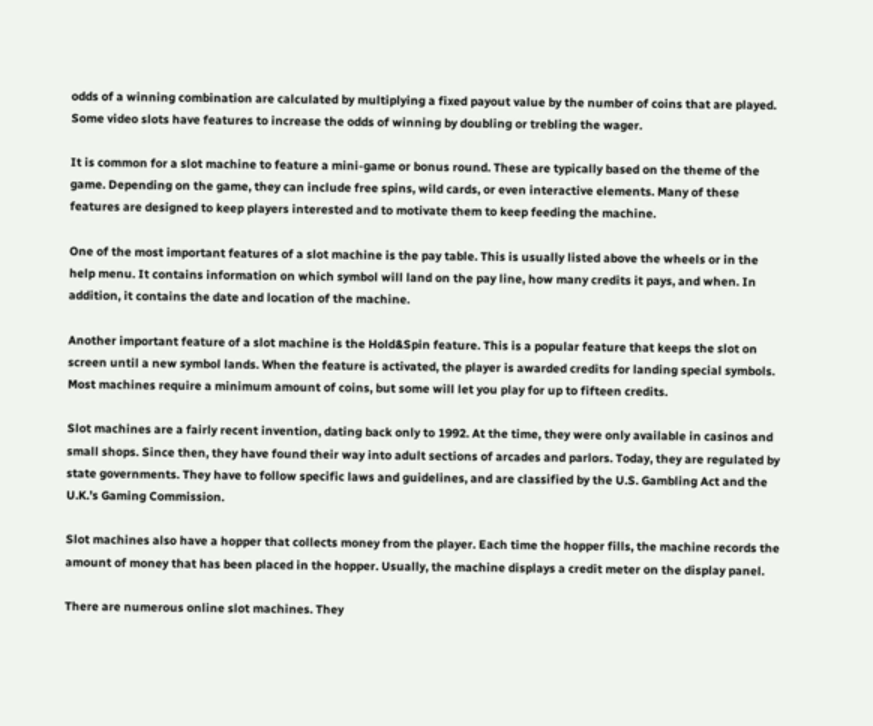odds of a winning combination are calculated by multiplying a fixed payout value by the number of coins that are played. Some video slots have features to increase the odds of winning by doubling or trebling the wager.

It is common for a slot machine to feature a mini-game or bonus round. These are typically based on the theme of the game. Depending on the game, they can include free spins, wild cards, or even interactive elements. Many of these features are designed to keep players interested and to motivate them to keep feeding the machine.

One of the most important features of a slot machine is the pay table. This is usually listed above the wheels or in the help menu. It contains information on which symbol will land on the pay line, how many credits it pays, and when. In addition, it contains the date and location of the machine.

Another important feature of a slot machine is the Hold&Spin feature. This is a popular feature that keeps the slot on screen until a new symbol lands. When the feature is activated, the player is awarded credits for landing special symbols. Most machines require a minimum amount of coins, but some will let you play for up to fifteen credits.

Slot machines are a fairly recent invention, dating back only to 1992. At the time, they were only available in casinos and small shops. Since then, they have found their way into adult sections of arcades and parlors. Today, they are regulated by state governments. They have to follow specific laws and guidelines, and are classified by the U.S. Gambling Act and the U.K.’s Gaming Commission.

Slot machines also have a hopper that collects money from the player. Each time the hopper fills, the machine records the amount of money that has been placed in the hopper. Usually, the machine displays a credit meter on the display panel.

There are numerous online slot machines. They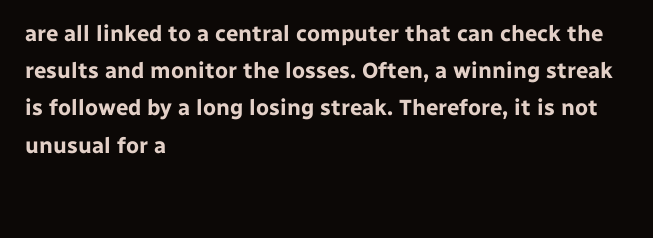are all linked to a central computer that can check the results and monitor the losses. Often, a winning streak is followed by a long losing streak. Therefore, it is not unusual for a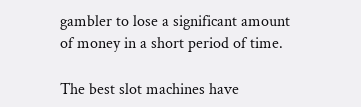gambler to lose a significant amount of money in a short period of time.

The best slot machines have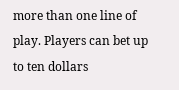more than one line of play. Players can bet up to ten dollars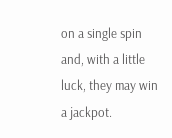on a single spin and, with a little luck, they may win a jackpot.